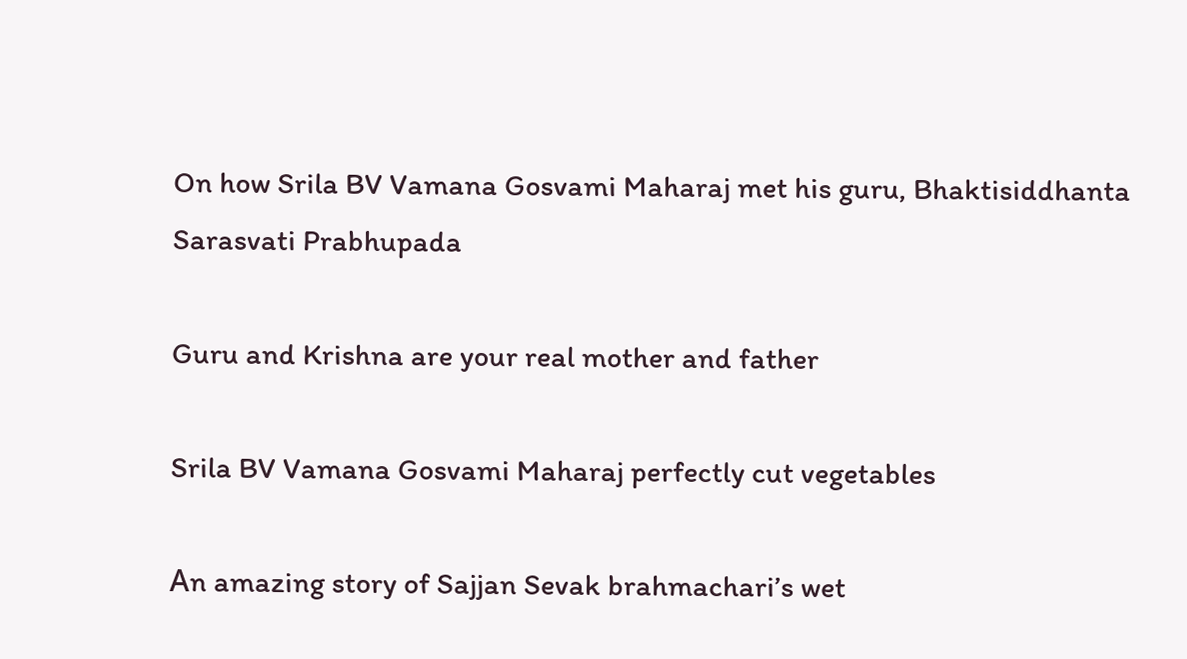On how Srila BV Vamana Gosvami Maharaj met his guru, Bhaktisiddhanta Sarasvati Prabhupada

Guru and Krishna are your real mother and father

Srila BV Vamana Gosvami Maharaj perfectly cut vegetables

Аn amazing story of Sajjan Sevak brahmachari’s wet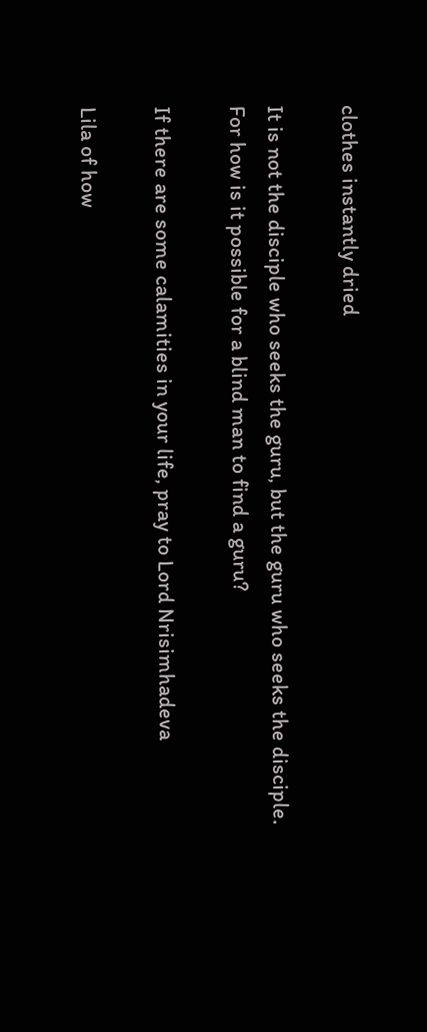clothes instantly dried

It is not the disciple who seeks the guru, but the guru who seeks the disciple. For how is it possible for a blind man to find a guru?

If there are some calamities in your life, pray to Lord Nrisimhadeva

Lila of how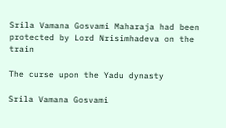Srila Vamana Gosvami Maharaja had been protected by Lord Nrisimhadeva on the train

The curse upon the Yadu dynasty

Srila Vamana Gosvami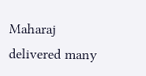Maharaj delivered many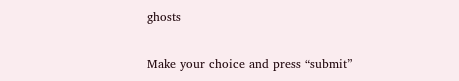ghosts

Make your choice and press “submit”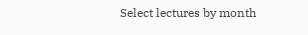Select lectures by month